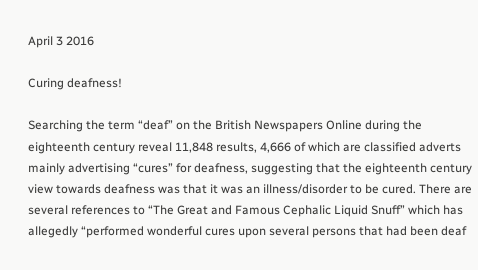April 3 2016

Curing deafness!

Searching the term “deaf” on the British Newspapers Online during the eighteenth century reveal 11,848 results, 4,666 of which are classified adverts mainly advertising “cures” for deafness, suggesting that the eighteenth century view towards deafness was that it was an illness/disorder to be cured. There are several references to “The Great and Famous Cephalic Liquid Snuff” which has allegedly “performed wonderful cures upon several persons that had been deaf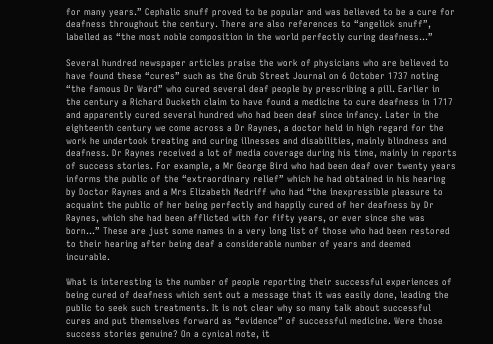for many years.” Cephalic snuff proved to be popular and was believed to be a cure for deafness throughout the century. There are also references to “angelick snuff”, labelled as “the most noble composition in the world perfectly curing deafness…”

Several hundred newspaper articles praise the work of physicians who are believed to have found these “cures” such as the Grub Street Journal on 6 October 1737 noting “the famous Dr Ward” who cured several deaf people by prescribing a pill. Earlier in the century a Richard Ducketh claim to have found a medicine to cure deafness in 1717 and apparently cured several hundred who had been deaf since infancy. Later in the eighteenth century we come across a Dr Raynes, a doctor held in high regard for the work he undertook treating and curing illnesses and disabilities, mainly blindness and deafness. Dr Raynes received a lot of media coverage during his time, mainly in reports of success stories. For example, a Mr George Bird who had been deaf over twenty years informs the public of the “extraordinary relief” which he had obtained in his hearing by Doctor Raynes and a Mrs Elizabeth Nedriff who had “the inexpressible pleasure to acquaint the public of her being perfectly and happily cured of her deafness by Dr Raynes, which she had been afflicted with for fifty years, or ever since she was born…” These are just some names in a very long list of those who had been restored to their hearing after being deaf a considerable number of years and deemed incurable.

What is interesting is the number of people reporting their successful experiences of being cured of deafness which sent out a message that it was easily done, leading the public to seek such treatments. It is not clear why so many talk about successful cures and put themselves forward as “evidence” of successful medicine. Were those success stories genuine? On a cynical note, it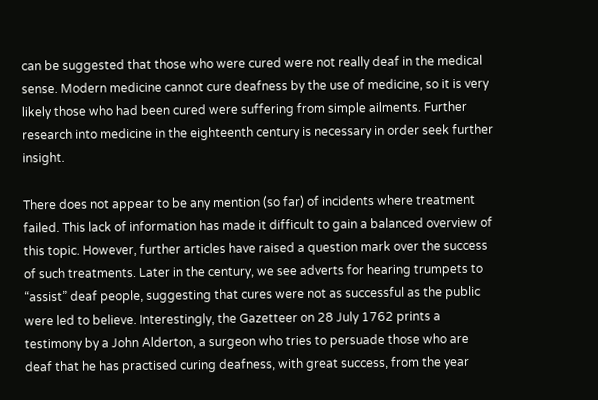can be suggested that those who were cured were not really deaf in the medical sense. Modern medicine cannot cure deafness by the use of medicine, so it is very likely those who had been cured were suffering from simple ailments. Further research into medicine in the eighteenth century is necessary in order seek further insight.

There does not appear to be any mention (so far) of incidents where treatment failed. This lack of information has made it difficult to gain a balanced overview of this topic. However, further articles have raised a question mark over the success of such treatments. Later in the century, we see adverts for hearing trumpets to “assist” deaf people, suggesting that cures were not as successful as the public were led to believe. Interestingly, the Gazetteer on 28 July 1762 prints a testimony by a John Alderton, a surgeon who tries to persuade those who are deaf that he has practised curing deafness, with great success, from the year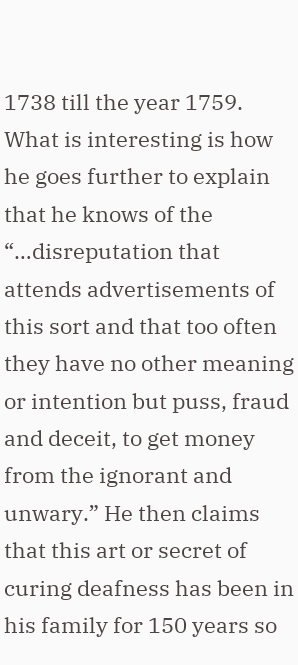1738 till the year 1759. What is interesting is how he goes further to explain that he knows of the “…disreputation that attends advertisements of this sort and that too often they have no other meaning or intention but puss, fraud and deceit, to get money from the ignorant and unwary.” He then claims that this art or secret of curing deafness has been in his family for 150 years so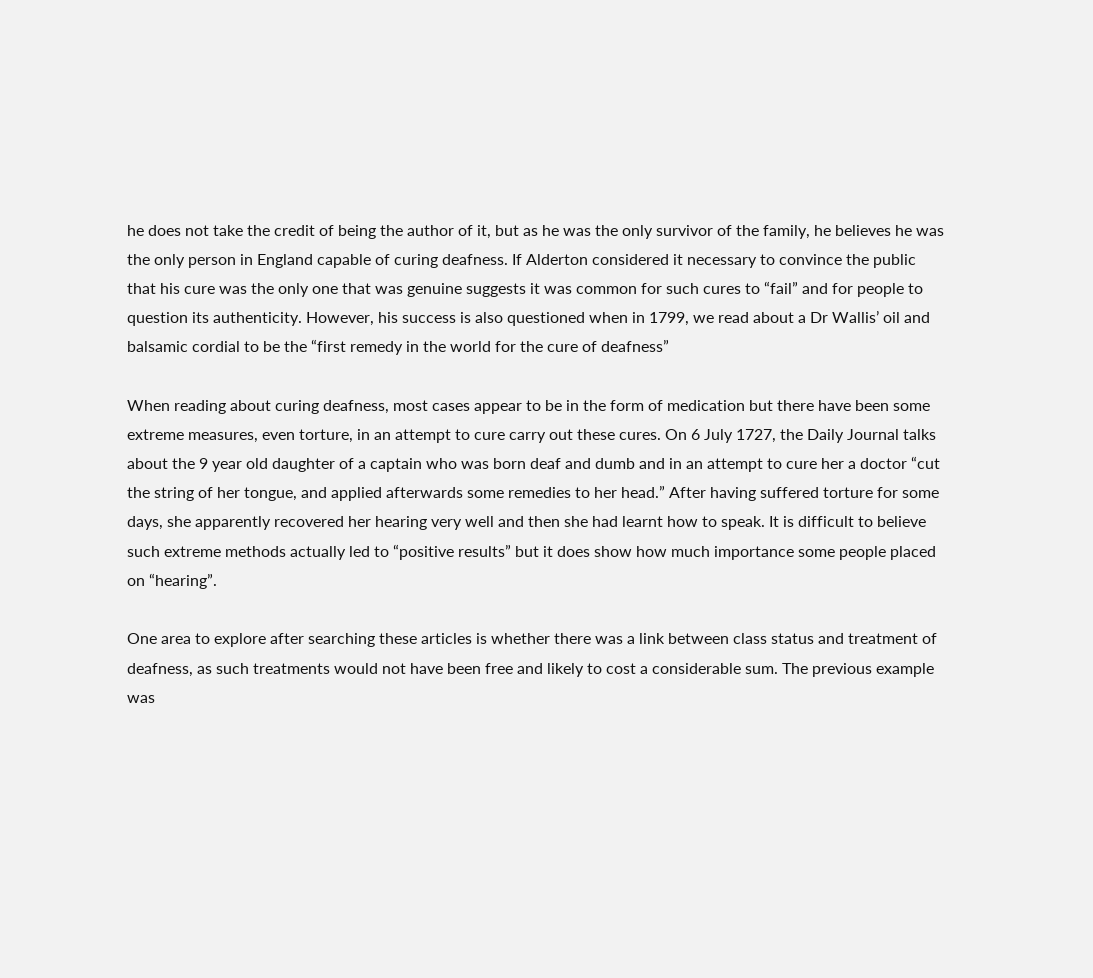he does not take the credit of being the author of it, but as he was the only survivor of the family, he believes he was the only person in England capable of curing deafness. If Alderton considered it necessary to convince the public that his cure was the only one that was genuine suggests it was common for such cures to “fail” and for people to question its authenticity. However, his success is also questioned when in 1799, we read about a Dr Wallis’ oil and balsamic cordial to be the “first remedy in the world for the cure of deafness”

When reading about curing deafness, most cases appear to be in the form of medication but there have been some extreme measures, even torture, in an attempt to cure carry out these cures. On 6 July 1727, the Daily Journal talks about the 9 year old daughter of a captain who was born deaf and dumb and in an attempt to cure her a doctor “cut the string of her tongue, and applied afterwards some remedies to her head.” After having suffered torture for some days, she apparently recovered her hearing very well and then she had learnt how to speak. It is difficult to believe such extreme methods actually led to “positive results” but it does show how much importance some people placed on “hearing”.

One area to explore after searching these articles is whether there was a link between class status and treatment of deafness, as such treatments would not have been free and likely to cost a considerable sum. The previous example was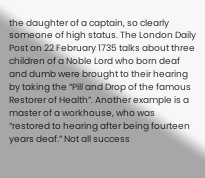the daughter of a captain, so clearly someone of high status. The London Daily Post on 22 February 1735 talks about three children of a Noble Lord who born deaf and dumb were brought to their hearing by taking the “Pill and Drop of the famous Restorer of Health”. Another example is a master of a workhouse, who was “restored to hearing after being fourteen years deaf.” Not all success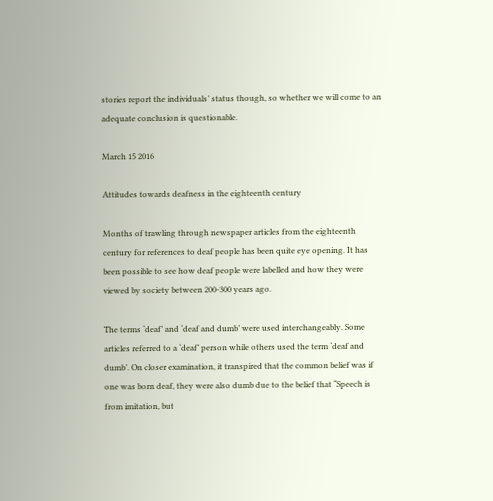stories report the individuals’ status though, so whether we will come to an adequate conclusion is questionable.

March 15 2016

Attitudes towards deafness in the eighteenth century

Months of trawling through newspaper articles from the eighteenth century for references to deaf people has been quite eye opening. It has been possible to see how deaf people were labelled and how they were viewed by society between 200-300 years ago.

The terms ‘deaf’ and ‘deaf and dumb’ were used interchangeably. Some articles referred to a ‘deaf’ person while others used the term ‘deaf and dumb’. On closer examination, it transpired that the common belief was if one was born deaf, they were also dumb due to the belief that “Speech is from imitation, but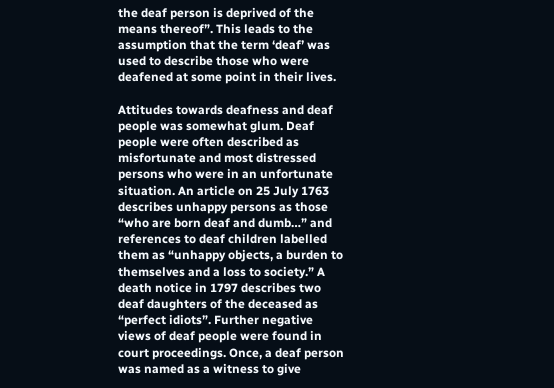the deaf person is deprived of the means thereof”. This leads to the assumption that the term ‘deaf’ was used to describe those who were deafened at some point in their lives.

Attitudes towards deafness and deaf people was somewhat glum. Deaf people were often described as misfortunate and most distressed persons who were in an unfortunate situation. An article on 25 July 1763 describes unhappy persons as those “who are born deaf and dumb…” and references to deaf children labelled them as “unhappy objects, a burden to themselves and a loss to society.” A death notice in 1797 describes two deaf daughters of the deceased as “perfect idiots”. Further negative views of deaf people were found in court proceedings. Once, a deaf person was named as a witness to give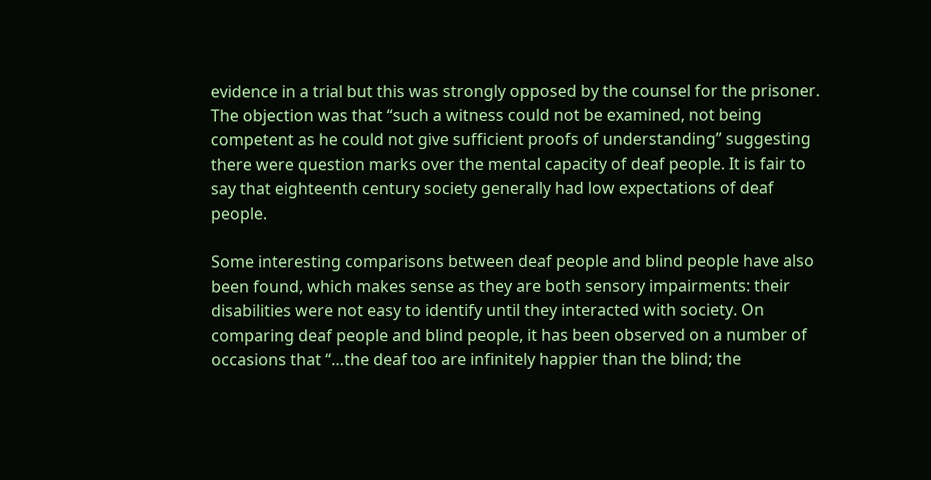evidence in a trial but this was strongly opposed by the counsel for the prisoner. The objection was that “such a witness could not be examined, not being competent as he could not give sufficient proofs of understanding” suggesting there were question marks over the mental capacity of deaf people. It is fair to say that eighteenth century society generally had low expectations of deaf people.

Some interesting comparisons between deaf people and blind people have also been found, which makes sense as they are both sensory impairments: their disabilities were not easy to identify until they interacted with society. On comparing deaf people and blind people, it has been observed on a number of occasions that “…the deaf too are infinitely happier than the blind; the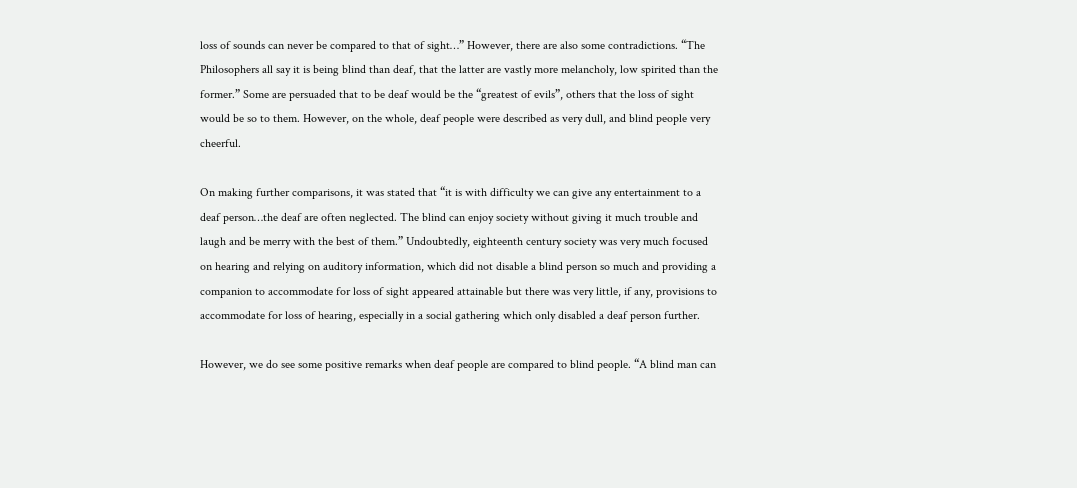loss of sounds can never be compared to that of sight…” However, there are also some contradictions. “The Philosophers all say it is being blind than deaf, that the latter are vastly more melancholy, low spirited than the former.” Some are persuaded that to be deaf would be the “greatest of evils”, others that the loss of sight would be so to them. However, on the whole, deaf people were described as very dull, and blind people very cheerful.

On making further comparisons, it was stated that “it is with difficulty we can give any entertainment to a deaf person…the deaf are often neglected. The blind can enjoy society without giving it much trouble and laugh and be merry with the best of them.” Undoubtedly, eighteenth century society was very much focused on hearing and relying on auditory information, which did not disable a blind person so much and providing a companion to accommodate for loss of sight appeared attainable but there was very little, if any, provisions to accommodate for loss of hearing, especially in a social gathering which only disabled a deaf person further.

However, we do see some positive remarks when deaf people are compared to blind people. “A blind man can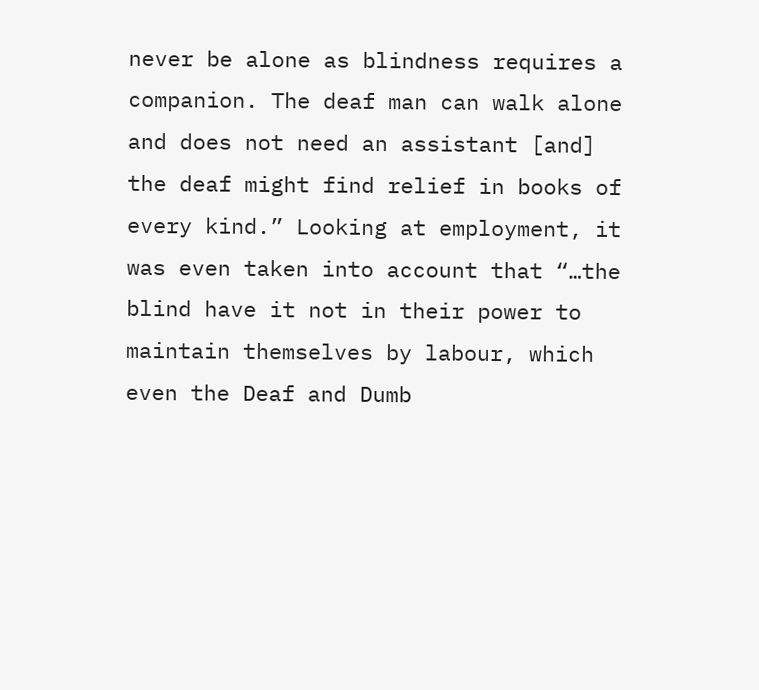never be alone as blindness requires a companion. The deaf man can walk alone and does not need an assistant [and] the deaf might find relief in books of every kind.” Looking at employment, it was even taken into account that “…the blind have it not in their power to maintain themselves by labour, which even the Deaf and Dumb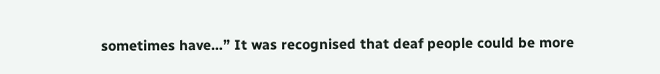sometimes have…” It was recognised that deaf people could be more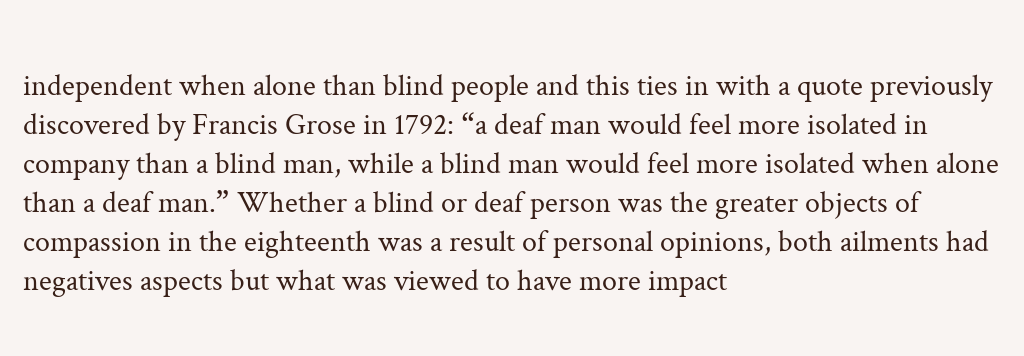independent when alone than blind people and this ties in with a quote previously discovered by Francis Grose in 1792: “a deaf man would feel more isolated in company than a blind man, while a blind man would feel more isolated when alone than a deaf man.” Whether a blind or deaf person was the greater objects of compassion in the eighteenth was a result of personal opinions, both ailments had negatives aspects but what was viewed to have more impact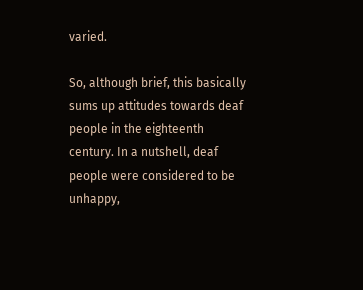varied.

So, although brief, this basically sums up attitudes towards deaf people in the eighteenth century. In a nutshell, deaf people were considered to be unhappy,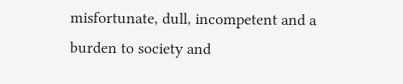misfortunate, dull, incompetent and a burden to society and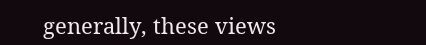generally, these views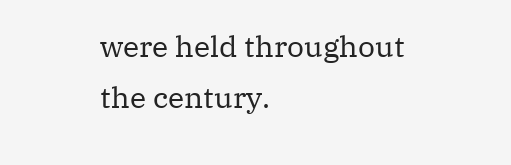were held throughout the century.